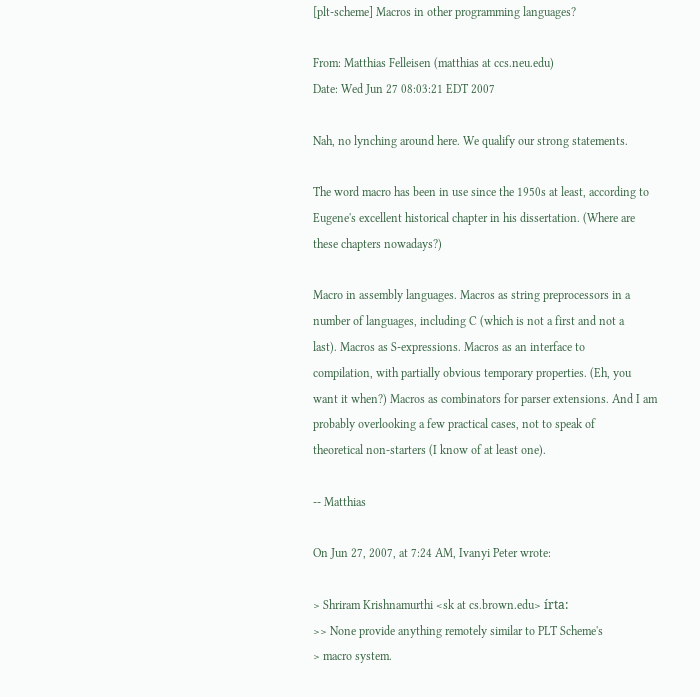[plt-scheme] Macros in other programming languages?

From: Matthias Felleisen (matthias at ccs.neu.edu)
Date: Wed Jun 27 08:03:21 EDT 2007

Nah, no lynching around here. We qualify our strong statements.

The word macro has been in use since the 1950s at least, according to
Eugene's excellent historical chapter in his dissertation. (Where are
these chapters nowadays?)

Macro in assembly languages. Macros as string preprocessors in a
number of languages, including C (which is not a first and not a
last). Macros as S-expressions. Macros as an interface to
compilation, with partially obvious temporary properties. (Eh, you
want it when?) Macros as combinators for parser extensions. And I am
probably overlooking a few practical cases, not to speak of
theoretical non-starters (I know of at least one).

-- Matthias

On Jun 27, 2007, at 7:24 AM, Ivanyi Peter wrote:

> Shriram Krishnamurthi <sk at cs.brown.edu> írta:
>> None provide anything remotely similar to PLT Scheme's
> macro system.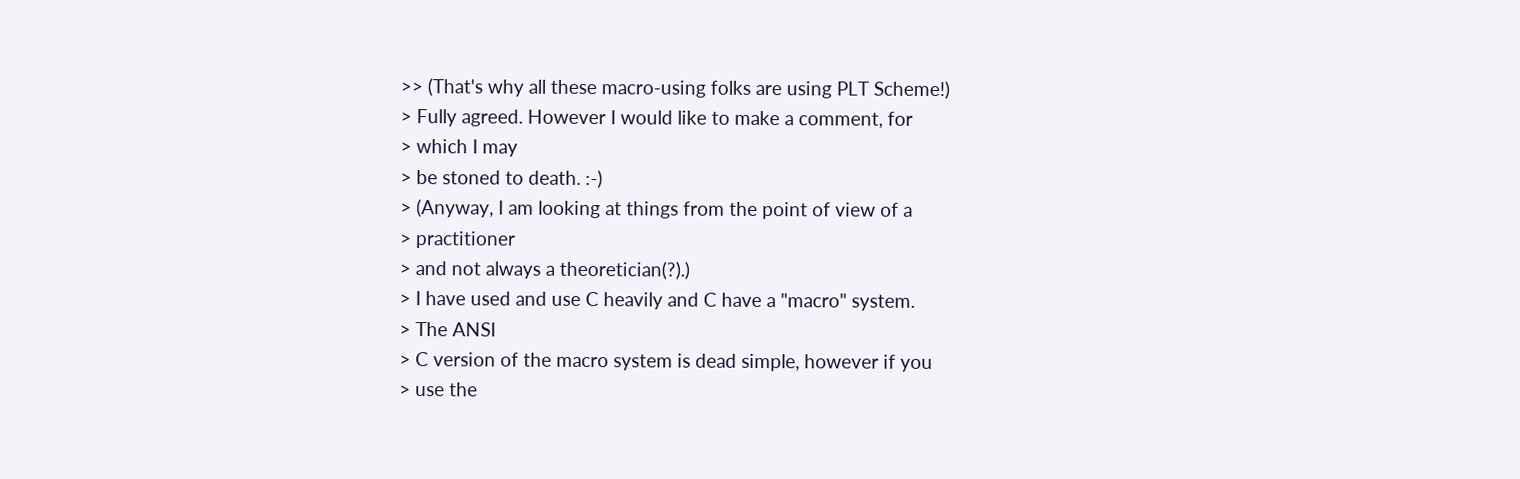>> (That's why all these macro-using folks are using PLT Scheme!)
> Fully agreed. However I would like to make a comment, for
> which I may
> be stoned to death. :-)
> (Anyway, I am looking at things from the point of view of a
> practitioner
> and not always a theoretician(?).)
> I have used and use C heavily and C have a "macro" system.
> The ANSI
> C version of the macro system is dead simple, however if you
> use the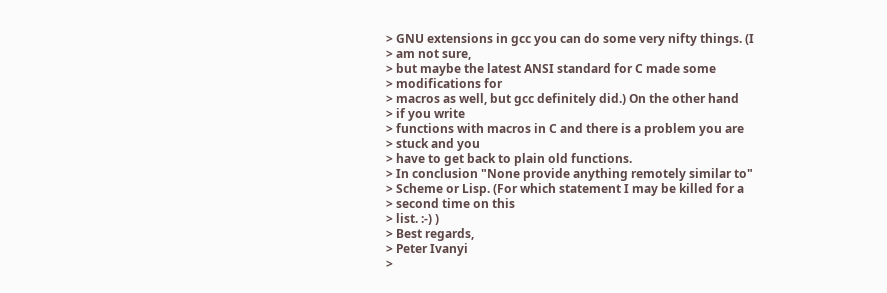> GNU extensions in gcc you can do some very nifty things. (I
> am not sure,
> but maybe the latest ANSI standard for C made some
> modifications for
> macros as well, but gcc definitely did.) On the other hand
> if you write
> functions with macros in C and there is a problem you are
> stuck and you
> have to get back to plain old functions.
> In conclusion "None provide anything remotely similar to"
> Scheme or Lisp. (For which statement I may be killed for a
> second time on this
> list. :-) )
> Best regards,
> Peter Ivanyi
>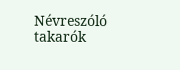Névreszóló takarók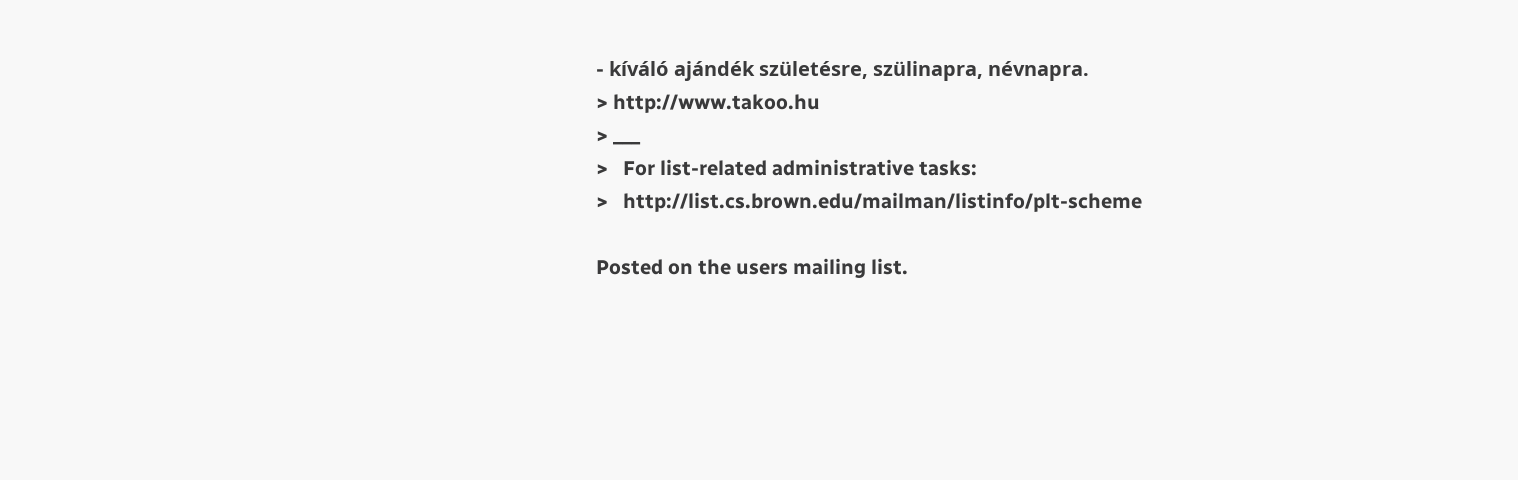- kíváló ajándék születésre, szülinapra, névnapra.
> http://www.takoo.hu
> ___
>   For list-related administrative tasks:
>   http://list.cs.brown.edu/mailman/listinfo/plt-scheme

Posted on the users mailing list.